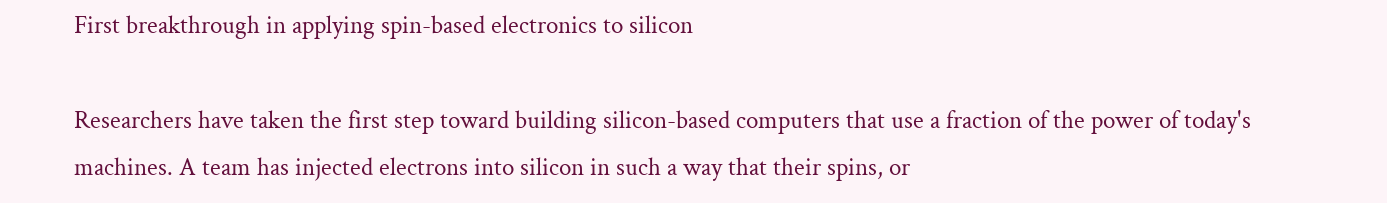First breakthrough in applying spin-based electronics to silicon

Researchers have taken the first step toward building silicon-based computers that use a fraction of the power of today's machines. A team has injected electrons into silicon in such a way that their spins, or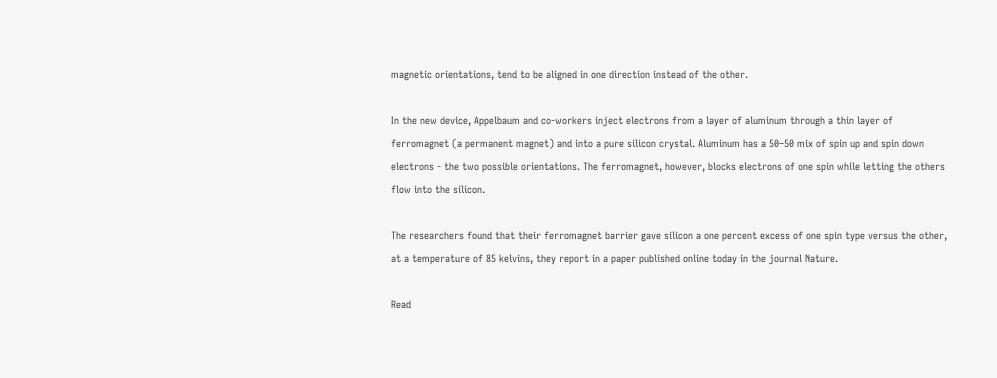magnetic orientations, tend to be aligned in one direction instead of the other.

In the new device, Appelbaum and co-workers inject electrons from a layer of aluminum through a thin layer of ferromagnet (a permanent magnet) and into a pure silicon crystal. Aluminum has a 50–50 mix of spin up and spin down electrons - the two possible orientations. The ferromagnet, however, blocks electrons of one spin while letting the others flow into the silicon.

The researchers found that their ferromagnet barrier gave silicon a one percent excess of one spin type versus the other, at a temperature of 85 kelvins, they report in a paper published online today in the journal Nature.

Read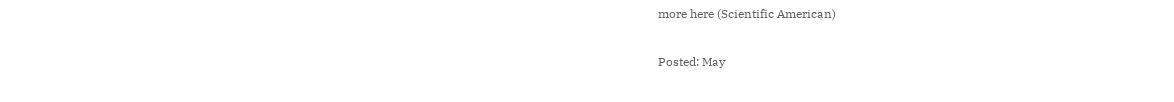more here (Scientific American)

Posted: May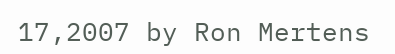17,2007 by Ron Mertens